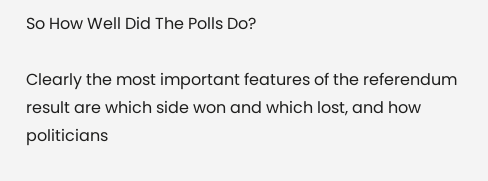So How Well Did The Polls Do?

Clearly the most important features of the referendum result are which side won and which lost, and how politicians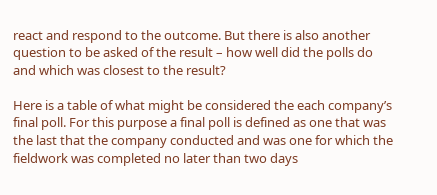react and respond to the outcome. But there is also another question to be asked of the result – how well did the polls do and which was closest to the result?

Here is a table of what might be considered the each company’s final poll. For this purpose a final poll is defined as one that was the last that the company conducted and was one for which the fieldwork was completed no later than two days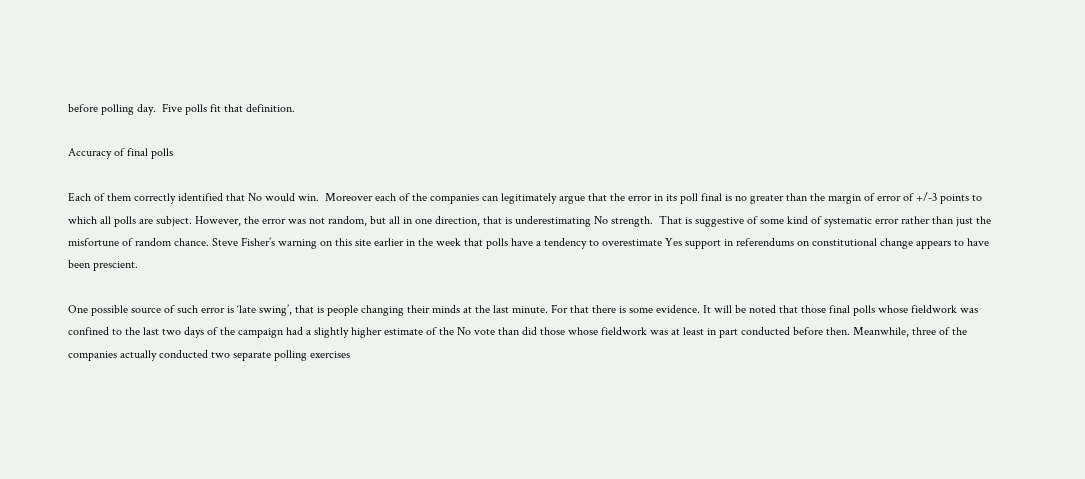before polling day.  Five polls fit that definition.

Accuracy of final polls

Each of them correctly identified that No would win.  Moreover each of the companies can legitimately argue that the error in its poll final is no greater than the margin of error of +/-3 points to which all polls are subject. However, the error was not random, but all in one direction, that is underestimating No strength.  That is suggestive of some kind of systematic error rather than just the misfortune of random chance. Steve Fisher’s warning on this site earlier in the week that polls have a tendency to overestimate Yes support in referendums on constitutional change appears to have been prescient.

One possible source of such error is ‘late swing’, that is people changing their minds at the last minute. For that there is some evidence. It will be noted that those final polls whose fieldwork was confined to the last two days of the campaign had a slightly higher estimate of the No vote than did those whose fieldwork was at least in part conducted before then. Meanwhile, three of the companies actually conducted two separate polling exercises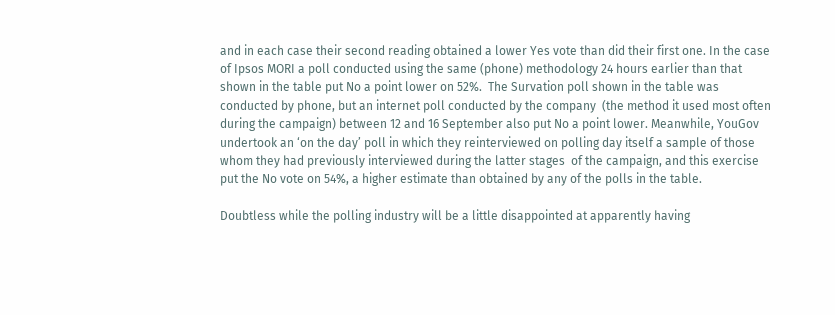and in each case their second reading obtained a lower Yes vote than did their first one. In the case of Ipsos MORI a poll conducted using the same (phone) methodology 24 hours earlier than that shown in the table put No a point lower on 52%.  The Survation poll shown in the table was conducted by phone, but an internet poll conducted by the company  (the method it used most often during the campaign) between 12 and 16 September also put No a point lower. Meanwhile, YouGov undertook an ‘on the day’ poll in which they reinterviewed on polling day itself a sample of those whom they had previously interviewed during the latter stages  of the campaign, and this exercise put the No vote on 54%, a higher estimate than obtained by any of the polls in the table.

Doubtless while the polling industry will be a little disappointed at apparently having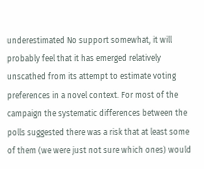underestimated No support somewhat, it will probably feel that it has emerged relatively unscathed from its attempt to estimate voting preferences in a novel context. For most of the campaign the systematic differences between the polls suggested there was a risk that at least some of them (we were just not sure which ones) would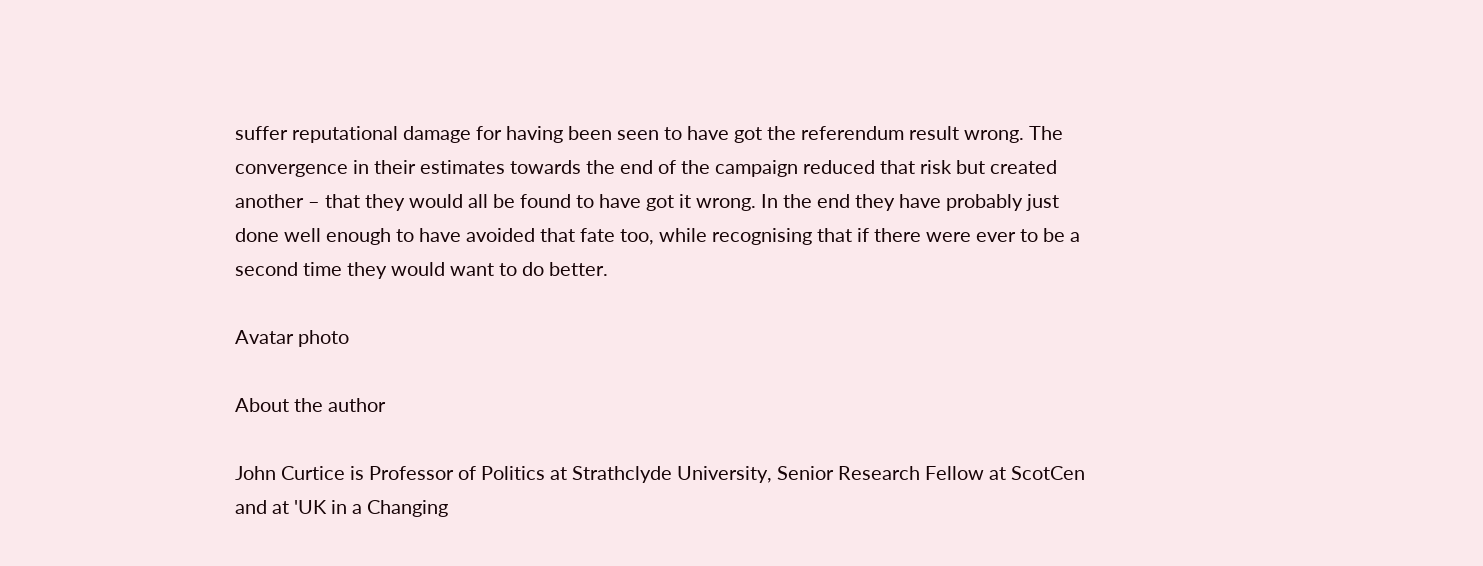suffer reputational damage for having been seen to have got the referendum result wrong. The convergence in their estimates towards the end of the campaign reduced that risk but created another – that they would all be found to have got it wrong. In the end they have probably just done well enough to have avoided that fate too, while recognising that if there were ever to be a second time they would want to do better.

Avatar photo

About the author

John Curtice is Professor of Politics at Strathclyde University, Senior Research Fellow at ScotCen and at 'UK in a Changing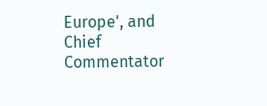Europe', and Chief Commentator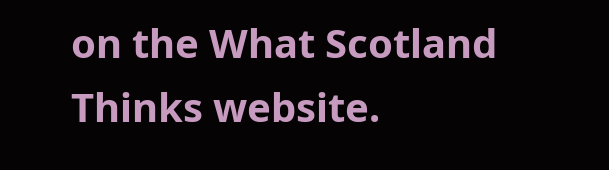on the What Scotland Thinks website.